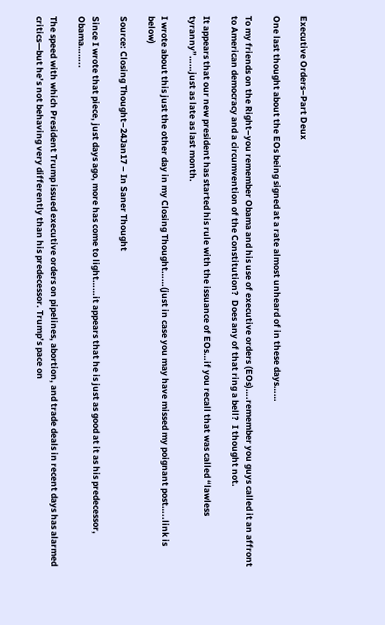Executive Orders–Part Deux

One last thought about the EOs being signed at a rate almost unheard of in these days……

To my friends on the Right–you remember Obama and his use of executive orders (EOs)….remember you guys called it an affront to American democracy and a circumvention of the Constitution?  Does any of that ring a bell?  I thought not.

It appears that our new president has started his rule with the issuance of EOs…if you recall that was called “lawless tyranny”……just as late as last month.

I wrote about this just the other day in my Closing Thought……(just in case you may have missed my poignant post…..link is below)

Source: Closing Thought–24Jan17 – In Saner Thought

Since I wrote that piece, just days ago, more has come to light……it appears that he is just as good at it as his predecessor, Obama……..

The speed with which President Trump issued executive orders on pipelines, abortion, and trade deals in recent days has alarmed critics—but he’s not behaving very differently than his predecessor. Trump’s pace on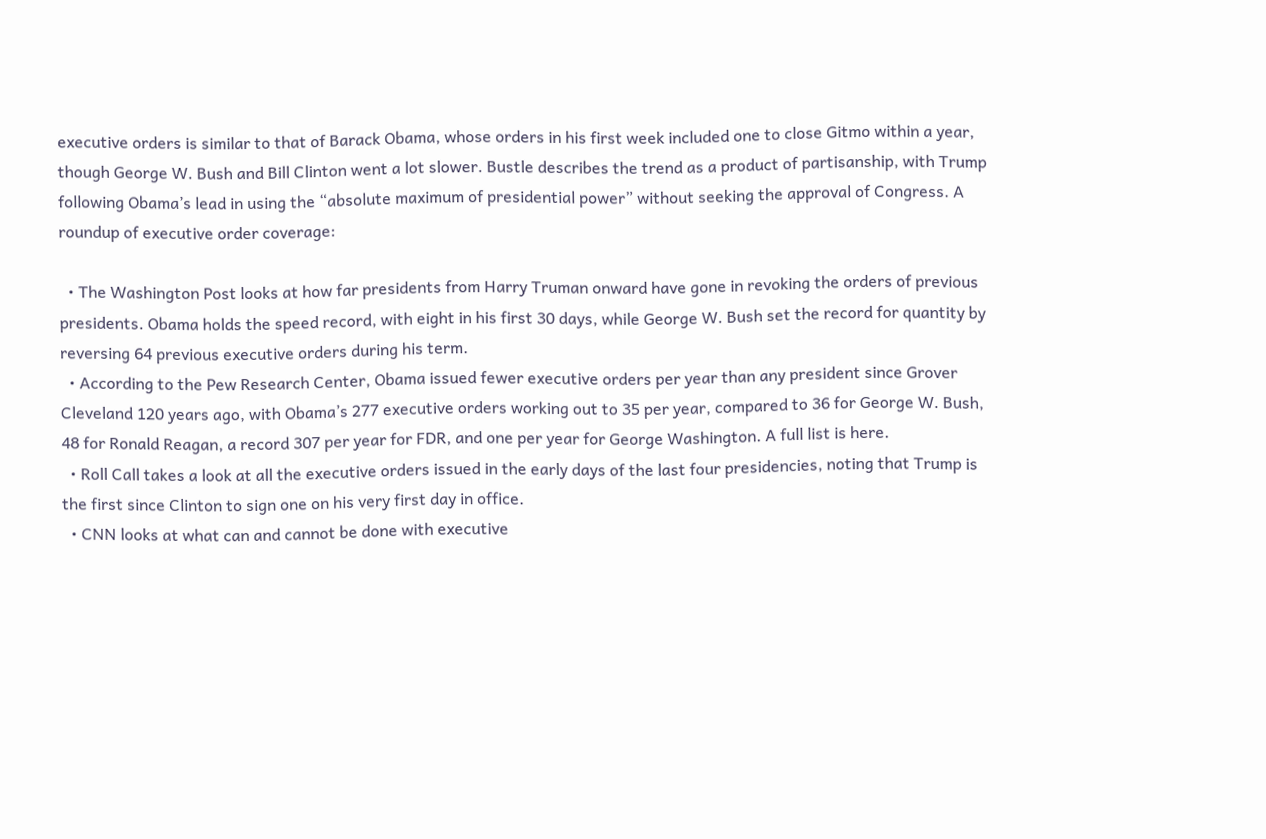executive orders is similar to that of Barack Obama, whose orders in his first week included one to close Gitmo within a year, though George W. Bush and Bill Clinton went a lot slower. Bustle describes the trend as a product of partisanship, with Trump following Obama’s lead in using the “absolute maximum of presidential power” without seeking the approval of Congress. A roundup of executive order coverage:

  • The Washington Post looks at how far presidents from Harry Truman onward have gone in revoking the orders of previous presidents. Obama holds the speed record, with eight in his first 30 days, while George W. Bush set the record for quantity by reversing 64 previous executive orders during his term.
  • According to the Pew Research Center, Obama issued fewer executive orders per year than any president since Grover Cleveland 120 years ago, with Obama’s 277 executive orders working out to 35 per year, compared to 36 for George W. Bush, 48 for Ronald Reagan, a record 307 per year for FDR, and one per year for George Washington. A full list is here.
  • Roll Call takes a look at all the executive orders issued in the early days of the last four presidencies, noting that Trump is the first since Clinton to sign one on his very first day in office.
  • CNN looks at what can and cannot be done with executive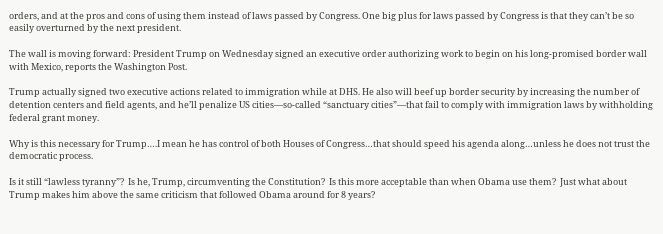orders, and at the pros and cons of using them instead of laws passed by Congress. One big plus for laws passed by Congress is that they can’t be so easily overturned by the next president.

The wall is moving forward: President Trump on Wednesday signed an executive order authorizing work to begin on his long-promised border wall with Mexico, reports the Washington Post.

Trump actually signed two executive actions related to immigration while at DHS. He also will beef up border security by increasing the number of detention centers and field agents, and he’ll penalize US cities—so-called “sanctuary cities”—that fail to comply with immigration laws by withholding federal grant money.

Why is this necessary for Trump….I mean he has control of both Houses of Congress…that should speed his agenda along…unless he does not trust the democratic process.

Is it still “lawless tyranny”?  Is he, Trump, circumventing the Constitution?  Is this more acceptable than when Obama use them?  Just what about Trump makes him above the same criticism that followed Obama around for 8 years?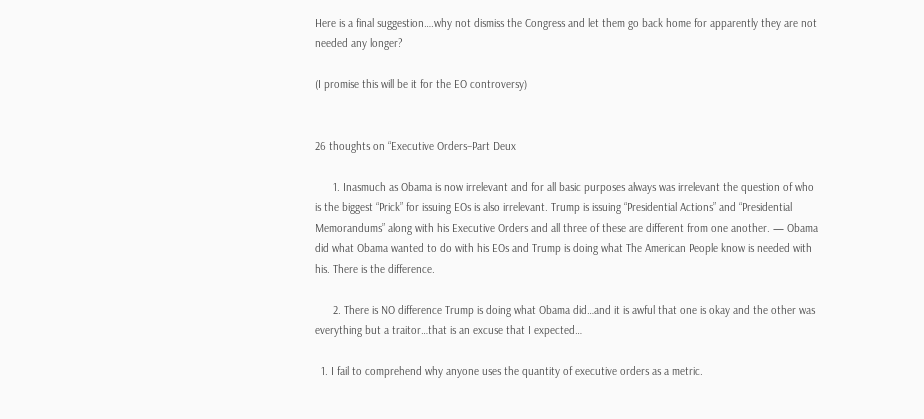Here is a final suggestion….why not dismiss the Congress and let them go back home for apparently they are not needed any longer?

(I promise this will be it for the EO controversy)


26 thoughts on “Executive Orders–Part Deux

      1. Inasmuch as Obama is now irrelevant and for all basic purposes always was irrelevant the question of who is the biggest “Prick” for issuing EOs is also irrelevant. Trump is issuing “Presidential Actions” and “Presidential Memorandums” along with his Executive Orders and all three of these are different from one another. — Obama did what Obama wanted to do with his EOs and Trump is doing what The American People know is needed with his. There is the difference.

      2. There is NO difference Trump is doing what Obama did…and it is awful that one is okay and the other was everything but a traitor…that is an excuse that I expected…

  1. I fail to comprehend why anyone uses the quantity of executive orders as a metric.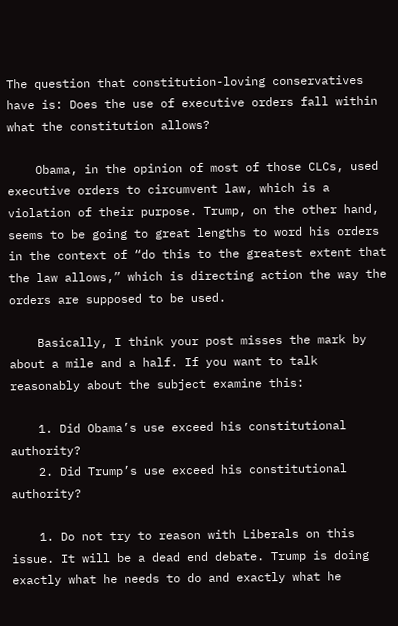The question that constitution-loving conservatives have is: Does the use of executive orders fall within what the constitution allows?

    Obama, in the opinion of most of those CLCs, used executive orders to circumvent law, which is a violation of their purpose. Trump, on the other hand, seems to be going to great lengths to word his orders in the context of “do this to the greatest extent that the law allows,” which is directing action the way the orders are supposed to be used.

    Basically, I think your post misses the mark by about a mile and a half. If you want to talk reasonably about the subject examine this:

    1. Did Obama’s use exceed his constitutional authority?
    2. Did Trump’s use exceed his constitutional authority?

    1. Do not try to reason with Liberals on this issue. It will be a dead end debate. Trump is doing exactly what he needs to do and exactly what he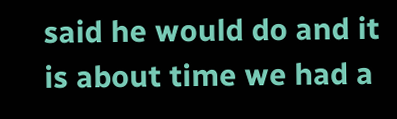said he would do and it is about time we had a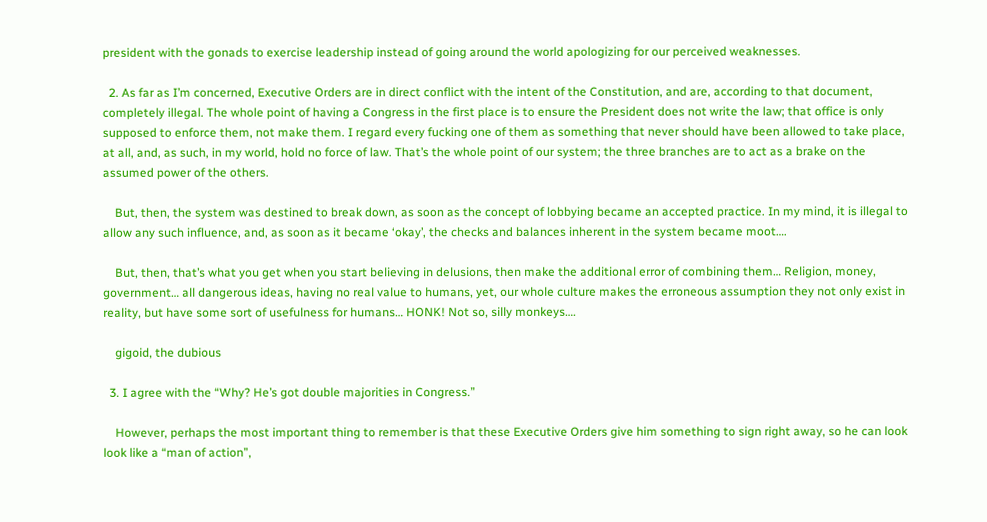president with the gonads to exercise leadership instead of going around the world apologizing for our perceived weaknesses.

  2. As far as I’m concerned, Executive Orders are in direct conflict with the intent of the Constitution, and are, according to that document, completely illegal. The whole point of having a Congress in the first place is to ensure the President does not write the law; that office is only supposed to enforce them, not make them. I regard every fucking one of them as something that never should have been allowed to take place, at all, and, as such, in my world, hold no force of law. That’s the whole point of our system; the three branches are to act as a brake on the assumed power of the others.

    But, then, the system was destined to break down, as soon as the concept of lobbying became an accepted practice. In my mind, it is illegal to allow any such influence, and, as soon as it became ‘okay’, the checks and balances inherent in the system became moot….

    But, then, that’s what you get when you start believing in delusions, then make the additional error of combining them… Religion, money, government… all dangerous ideas, having no real value to humans, yet, our whole culture makes the erroneous assumption they not only exist in reality, but have some sort of usefulness for humans… HONK! Not so, silly monkeys….

    gigoid, the dubious

  3. I agree with the “Why? He’s got double majorities in Congress.”

    However, perhaps the most important thing to remember is that these Executive Orders give him something to sign right away, so he can look look like a “man of action”,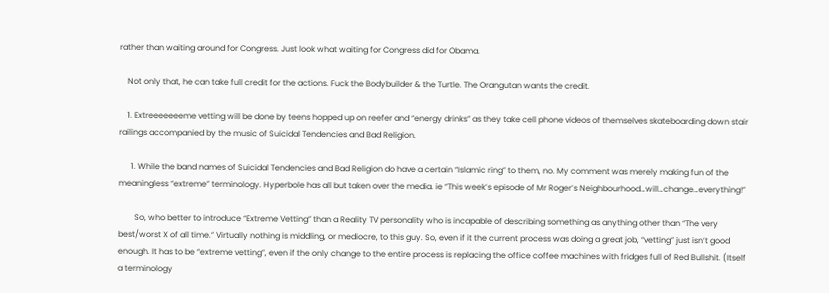rather than waiting around for Congress. Just look what waiting for Congress did for Obama.

    Not only that, he can take full credit for the actions. Fuck the Bodybuilder & the Turtle. The Orangutan wants the credit.

    1. Extreeeeeeeme vetting will be done by teens hopped up on reefer and “energy drinks” as they take cell phone videos of themselves skateboarding down stair railings accompanied by the music of Suicidal Tendencies and Bad Religion.

      1. While the band names of Suicidal Tendencies and Bad Religion do have a certain “Islamic ring” to them, no. My comment was merely making fun of the meaningless “extreme” terminology. Hyperbole has all but taken over the media. ie “This week’s episode of Mr Roger’s Neighbourhood…will…change…everything!”

        So, who better to introduce “Extreme Vetting” than a Reality TV personality who is incapable of describing something as anything other than “The very best/worst X of all time.” Virtually nothing is middling, or mediocre, to this guy. So, even if it the current process was doing a great job, “vetting” just isn’t good enough. It has to be “extreme vetting”, even if the only change to the entire process is replacing the office coffee machines with fridges full of Red Bullshit. (Itself a terminology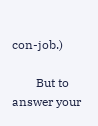con-job.)

        But to answer your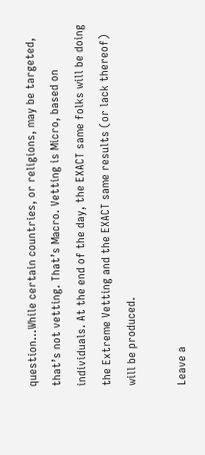question…While certain countries, or religions, may be targeted, that’s not vetting. That’s Macro. Vetting is Micro, based on individuals. At the end of the day, the EXACT same folks will be doing the Extreme Vetting and the EXACT same results (or lack thereof) will be produced.

Leave a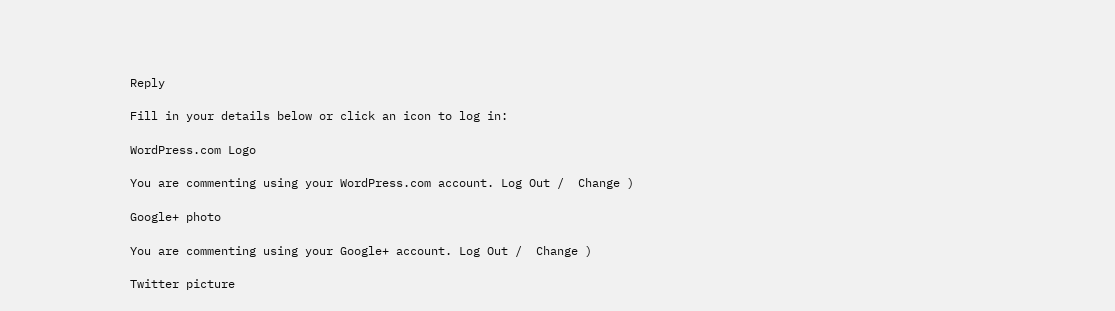Reply

Fill in your details below or click an icon to log in:

WordPress.com Logo

You are commenting using your WordPress.com account. Log Out /  Change )

Google+ photo

You are commenting using your Google+ account. Log Out /  Change )

Twitter picture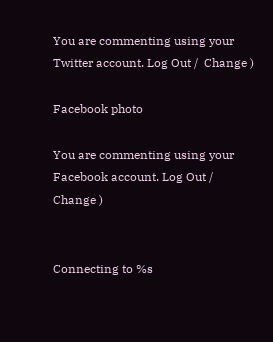You are commenting using your Twitter account. Log Out /  Change )

Facebook photo

You are commenting using your Facebook account. Log Out /  Change )


Connecting to %s